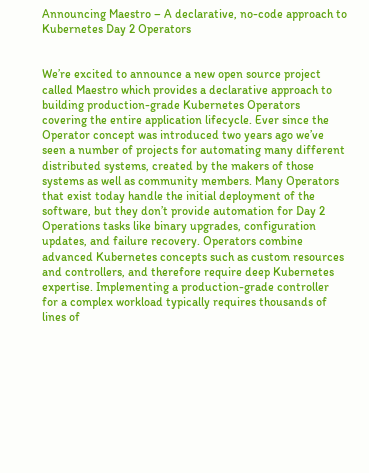Announcing Maestro – A declarative, no-code approach to Kubernetes Day 2 Operators


We’re excited to announce a new open source project called Maestro which provides a declarative approach to building production-grade Kubernetes Operators covering the entire application lifecycle. Ever since the Operator concept was introduced two years ago we’ve seen a number of projects for automating many different distributed systems, created by the makers of those systems as well as community members. Many Operators that exist today handle the initial deployment of the software, but they don’t provide automation for Day 2 Operations tasks like binary upgrades, configuration updates, and failure recovery. Operators combine advanced Kubernetes concepts such as custom resources and controllers, and therefore require deep Kubernetes expertise. Implementing a production-grade controller for a complex workload typically requires thousands of lines of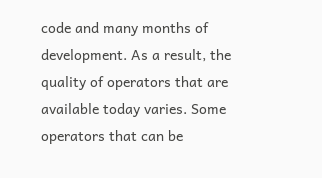code and many months of development. As a result, the quality of operators that are available today varies. Some operators that can be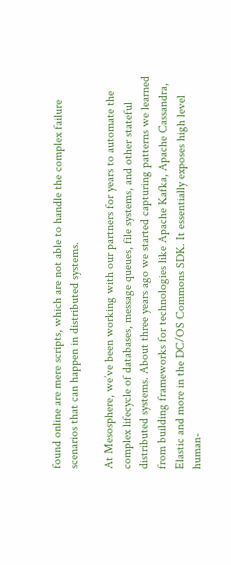found online are mere scripts, which are not able to handle the complex failure scenarios that can happen in distributed systems.

At Mesosphere, we’ve been working with our partners for years to automate the complex lifecycle of databases, message queues, file systems, and other stateful distributed systems. About three years ago we started capturing patterns we learned from building frameworks for technologies like Apache Kafka, Apache Cassandra, Elastic and more in the DC/OS Commons SDK. It essentially exposes high level human-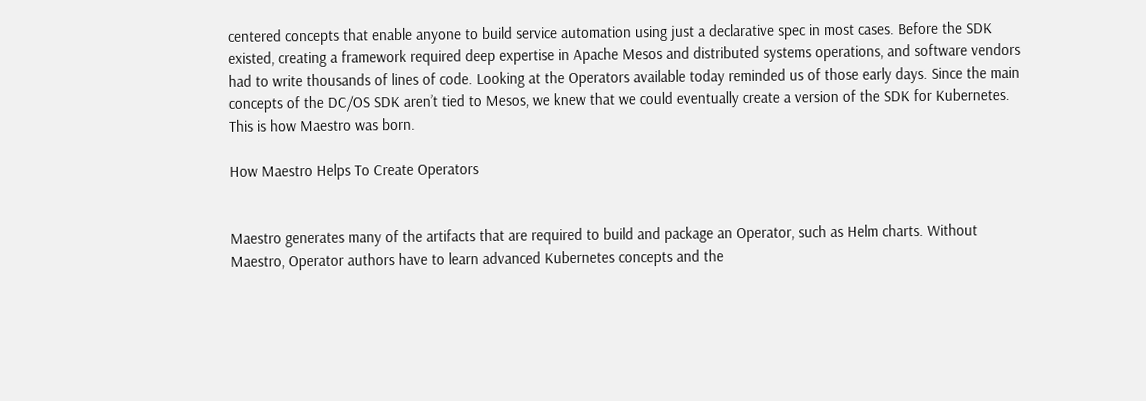centered concepts that enable anyone to build service automation using just a declarative spec in most cases. Before the SDK existed, creating a framework required deep expertise in Apache Mesos and distributed systems operations, and software vendors had to write thousands of lines of code. Looking at the Operators available today reminded us of those early days. Since the main concepts of the DC/OS SDK aren’t tied to Mesos, we knew that we could eventually create a version of the SDK for Kubernetes. This is how Maestro was born.

How Maestro Helps To Create Operators


Maestro generates many of the artifacts that are required to build and package an Operator, such as Helm charts. Without Maestro, Operator authors have to learn advanced Kubernetes concepts and the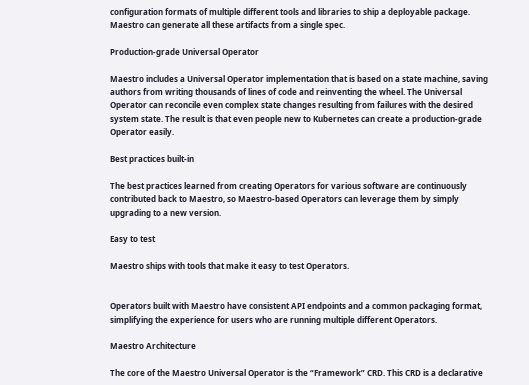configuration formats of multiple different tools and libraries to ship a deployable package. Maestro can generate all these artifacts from a single spec.

Production-grade Universal Operator

Maestro includes a Universal Operator implementation that is based on a state machine, saving authors from writing thousands of lines of code and reinventing the wheel. The Universal Operator can reconcile even complex state changes resulting from failures with the desired system state. The result is that even people new to Kubernetes can create a production-grade Operator easily.

Best practices built-in

The best practices learned from creating Operators for various software are continuously contributed back to Maestro, so Maestro-based Operators can leverage them by simply upgrading to a new version.

Easy to test

Maestro ships with tools that make it easy to test Operators.


Operators built with Maestro have consistent API endpoints and a common packaging format, simplifying the experience for users who are running multiple different Operators.

Maestro Architecture

The core of the Maestro Universal Operator is the “Framework” CRD. This CRD is a declarative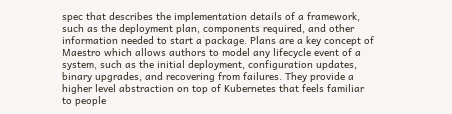spec that describes the implementation details of a framework, such as the deployment plan, components required, and other information needed to start a package. Plans are a key concept of Maestro which allows authors to model any lifecycle event of a system, such as the initial deployment, configuration updates, binary upgrades, and recovering from failures. They provide a higher level abstraction on top of Kubernetes that feels familiar to people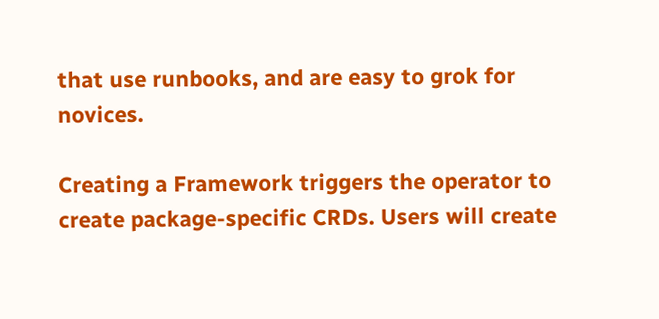that use runbooks, and are easy to grok for novices.

Creating a Framework triggers the operator to create package-specific CRDs. Users will create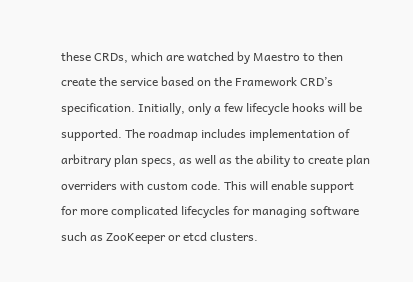these CRDs, which are watched by Maestro to then create the service based on the Framework CRD’s specification. Initially, only a few lifecycle hooks will be supported. The roadmap includes implementation of arbitrary plan specs, as well as the ability to create plan overriders with custom code. This will enable support for more complicated lifecycles for managing software such as ZooKeeper or etcd clusters.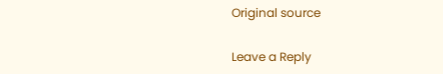Original source

Leave a Reply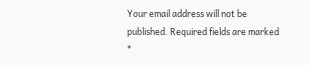Your email address will not be published. Required fields are marked *